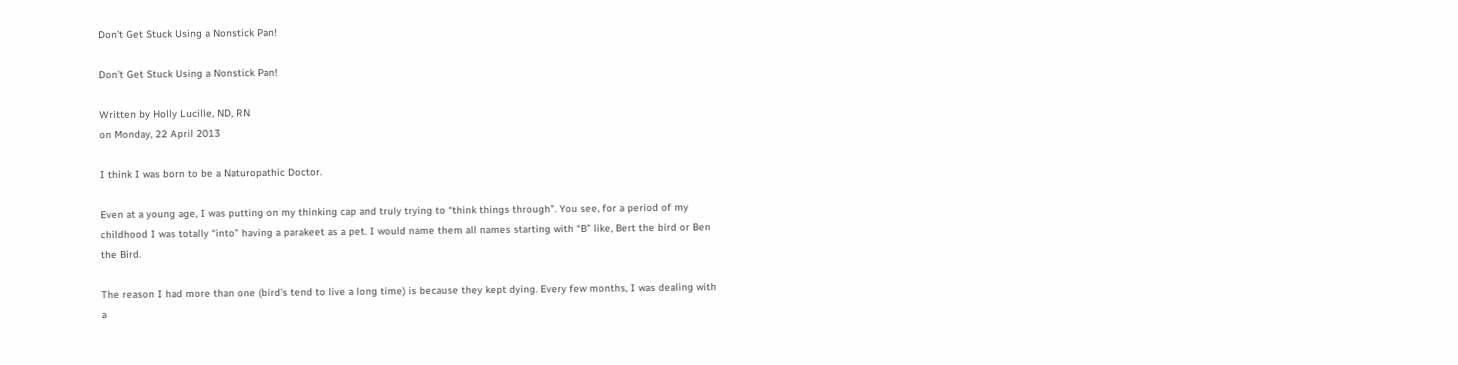Don’t Get Stuck Using a Nonstick Pan!

Don’t Get Stuck Using a Nonstick Pan!

Written by Holly Lucille, ND, RN
on Monday, 22 April 2013

I think I was born to be a Naturopathic Doctor.

Even at a young age, I was putting on my thinking cap and truly trying to “think things through”. You see, for a period of my childhood I was totally “into” having a parakeet as a pet. I would name them all names starting with “B” like, Bert the bird or Ben the Bird.

The reason I had more than one (bird’s tend to live a long time) is because they kept dying. Every few months, I was dealing with a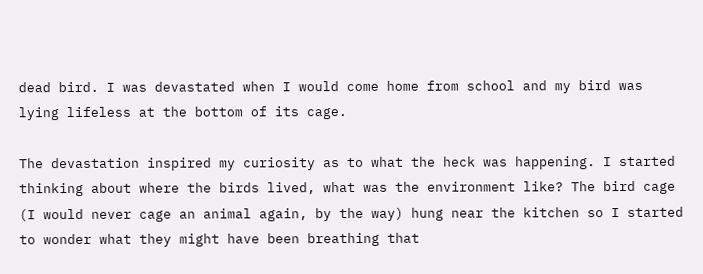dead bird. I was devastated when I would come home from school and my bird was lying lifeless at the bottom of its cage.

The devastation inspired my curiosity as to what the heck was happening. I started thinking about where the birds lived, what was the environment like? The bird cage (I would never cage an animal again, by the way) hung near the kitchen so I started to wonder what they might have been breathing that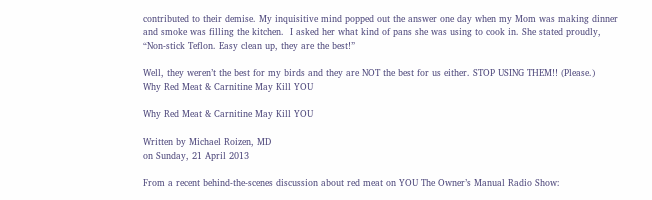contributed to their demise. My inquisitive mind popped out the answer one day when my Mom was making dinner and smoke was filling the kitchen.  I asked her what kind of pans she was using to cook in. She stated proudly, “Non-stick Teflon. Easy clean up, they are the best!”

Well, they weren’t the best for my birds and they are NOT the best for us either. STOP USING THEM!! (Please.)
Why Red Meat & Carnitine May Kill YOU

Why Red Meat & Carnitine May Kill YOU

Written by Michael Roizen, MD
on Sunday, 21 April 2013

From a recent behind-the-scenes discussion about red meat on YOU The Owner’s Manual Radio Show: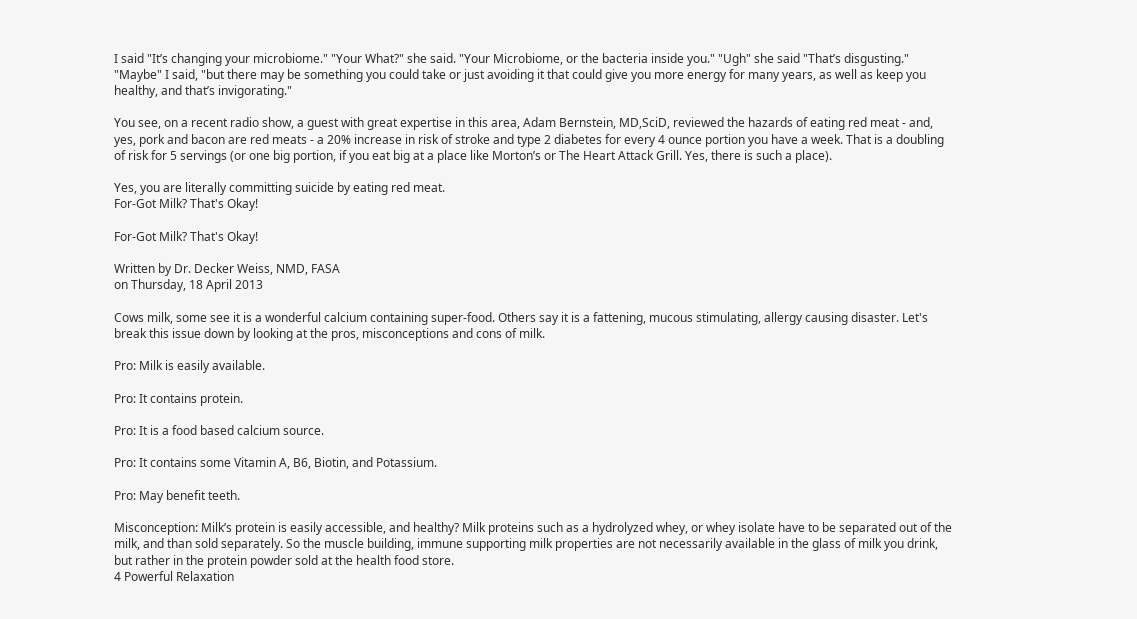I said "It’s changing your microbiome." "Your What?" she said. "Your Microbiome, or the bacteria inside you." "Ugh" she said "That’s disgusting." "Maybe" I said, "but there may be something you could take or just avoiding it that could give you more energy for many years, as well as keep you healthy, and that’s invigorating."

You see, on a recent radio show, a guest with great expertise in this area, Adam Bernstein, MD,SciD, reviewed the hazards of eating red meat - and, yes, pork and bacon are red meats - a 20% increase in risk of stroke and type 2 diabetes for every 4 ounce portion you have a week. That is a doubling of risk for 5 servings (or one big portion, if you eat big at a place like Morton’s or The Heart Attack Grill. Yes, there is such a place).

Yes, you are literally committing suicide by eating red meat.
For-Got Milk? That's Okay!

For-Got Milk? That's Okay!

Written by Dr. Decker Weiss, NMD, FASA
on Thursday, 18 April 2013

Cows milk, some see it is a wonderful calcium containing super-food. Others say it is a fattening, mucous stimulating, allergy causing disaster. Let's break this issue down by looking at the pros, misconceptions and cons of milk.

Pro: Milk is easily available.

Pro: It contains protein.

Pro: It is a food based calcium source.

Pro: It contains some Vitamin A, B6, Biotin, and Potassium.

Pro: May benefit teeth.

Misconception: Milk’s protein is easily accessible, and healthy? Milk proteins such as a hydrolyzed whey, or whey isolate have to be separated out of the milk, and than sold separately. So the muscle building, immune supporting milk properties are not necessarily available in the glass of milk you drink, but rather in the protein powder sold at the health food store.
4 Powerful Relaxation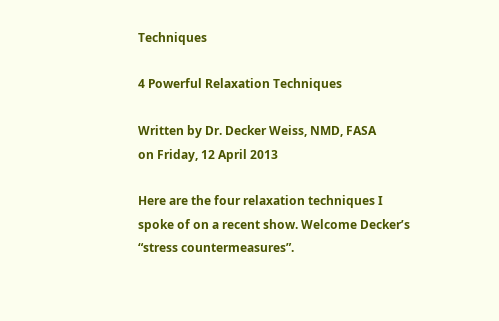Techniques

4 Powerful Relaxation Techniques

Written by Dr. Decker Weiss, NMD, FASA
on Friday, 12 April 2013

Here are the four relaxation techniques I spoke of on a recent show. Welcome Decker’s “stress countermeasures”.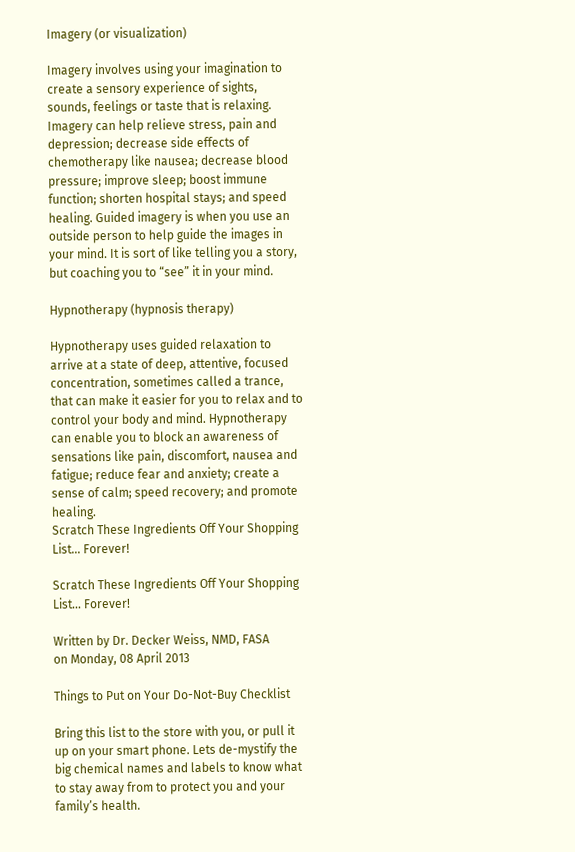Imagery (or visualization)

Imagery involves using your imagination to create a sensory experience of sights, sounds, feelings or taste that is relaxing. Imagery can help relieve stress, pain and depression; decrease side effects of chemotherapy like nausea; decrease blood pressure; improve sleep; boost immune function; shorten hospital stays; and speed healing. Guided imagery is when you use an outside person to help guide the images in your mind. It is sort of like telling you a story, but coaching you to “see” it in your mind.

Hypnotherapy (hypnosis therapy)

Hypnotherapy uses guided relaxation to arrive at a state of deep, attentive, focused concentration, sometimes called a trance, that can make it easier for you to relax and to control your body and mind. Hypnotherapy can enable you to block an awareness of sensations like pain, discomfort, nausea and fatigue; reduce fear and anxiety; create a sense of calm; speed recovery; and promote healing.
Scratch These Ingredients Off Your Shopping List... Forever!

Scratch These Ingredients Off Your Shopping List... Forever!

Written by Dr. Decker Weiss, NMD, FASA
on Monday, 08 April 2013

Things to Put on Your Do-Not-Buy Checklist

Bring this list to the store with you, or pull it up on your smart phone. Lets de-mystify the big chemical names and labels to know what to stay away from to protect you and your family’s health.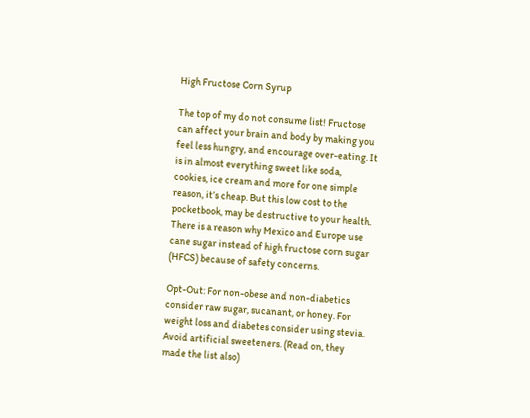High Fructose Corn Syrup

The top of my do not consume list! Fructose can affect your brain and body by making you feel less hungry, and encourage over-eating. It is in almost everything sweet like soda, cookies, ice cream and more for one simple reason, it’s cheap. But this low cost to the pocketbook, may be destructive to your health. There is a reason why Mexico and Europe use cane sugar instead of high fructose corn sugar (HFCS) because of safety concerns.

Opt-Out: For non-obese and non-diabetics consider raw sugar, sucanant, or honey. For weight loss and diabetes consider using stevia. Avoid artificial sweeteners. (Read on, they made the list also)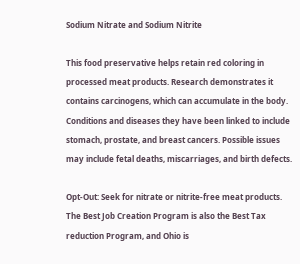Sodium Nitrate and Sodium Nitrite

This food preservative helps retain red coloring in processed meat products. Research demonstrates it contains carcinogens, which can accumulate in the body. Conditions and diseases they have been linked to include stomach, prostate, and breast cancers. Possible issues may include fetal deaths, miscarriages, and birth defects.

Opt-Out: Seek for nitrate or nitrite-free meat products.
The Best Job Creation Program is also the Best Tax reduction Program, and Ohio is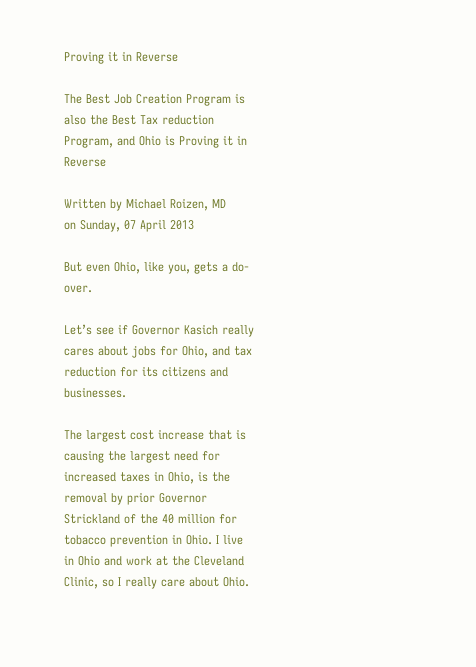Proving it in Reverse

The Best Job Creation Program is also the Best Tax reduction Program, and Ohio is Proving it in Reverse

Written by Michael Roizen, MD
on Sunday, 07 April 2013

But even Ohio, like you, gets a do-over.

Let’s see if Governor Kasich really cares about jobs for Ohio, and tax reduction for its citizens and businesses.

The largest cost increase that is causing the largest need for increased taxes in Ohio, is the removal by prior Governor Strickland of the 40 million for tobacco prevention in Ohio. I live in Ohio and work at the Cleveland Clinic, so I really care about Ohio.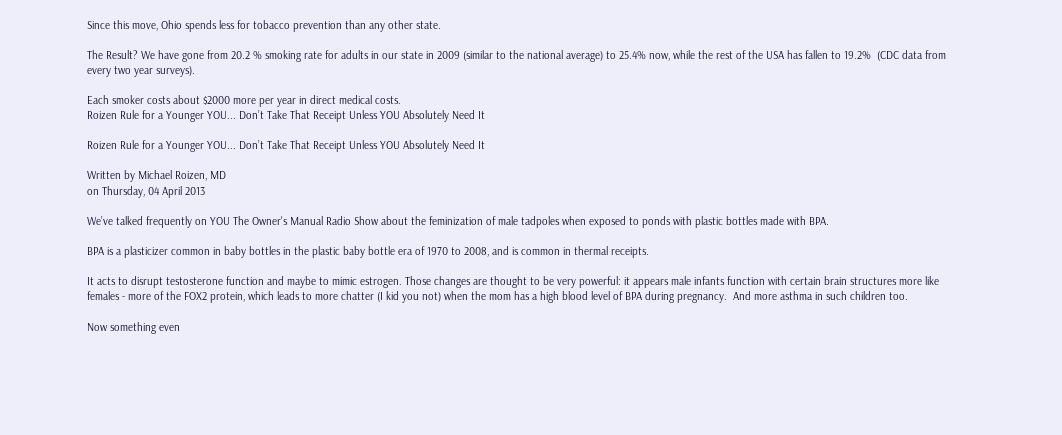Since this move, Ohio spends less for tobacco prevention than any other state.

The Result? We have gone from 20.2 % smoking rate for adults in our state in 2009 (similar to the national average) to 25.4% now, while the rest of the USA has fallen to 19.2%  (CDC data from every two year surveys).

Each smoker costs about $2000 more per year in direct medical costs.
Roizen Rule for a Younger YOU... Don’t Take That Receipt Unless YOU Absolutely Need It

Roizen Rule for a Younger YOU... Don’t Take That Receipt Unless YOU Absolutely Need It

Written by Michael Roizen, MD
on Thursday, 04 April 2013

We’ve talked frequently on YOU The Owner's Manual Radio Show about the feminization of male tadpoles when exposed to ponds with plastic bottles made with BPA.

BPA is a plasticizer common in baby bottles in the plastic baby bottle era of 1970 to 2008, and is common in thermal receipts.

It acts to disrupt testosterone function and maybe to mimic estrogen. Those changes are thought to be very powerful: it appears male infants function with certain brain structures more like females - more of the FOX2 protein, which leads to more chatter (I kid you not) when the mom has a high blood level of BPA during pregnancy.  And more asthma in such children too.

Now something even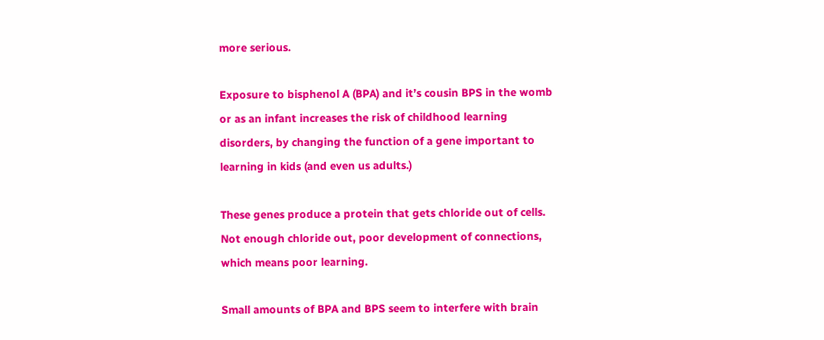more serious.

Exposure to bisphenol A (BPA) and it’s cousin BPS in the womb or as an infant increases the risk of childhood learning disorders, by changing the function of a gene important to learning in kids (and even us adults.)

These genes produce a protein that gets chloride out of cells. Not enough chloride out, poor development of connections, which means poor learning.

Small amounts of BPA and BPS seem to interfere with brain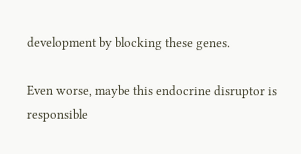development by blocking these genes.

Even worse, maybe this endocrine disruptor is responsible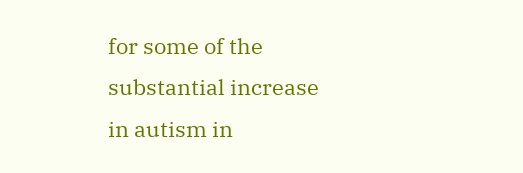for some of the substantial increase in autism in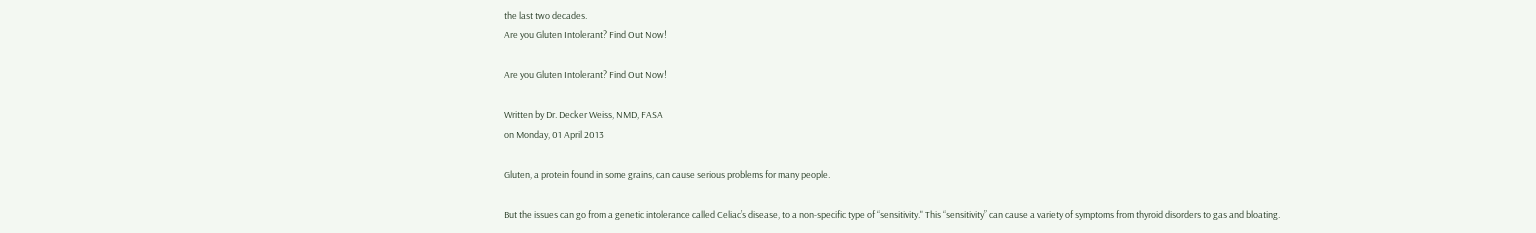the last two decades.
Are you Gluten Intolerant? Find Out Now!

Are you Gluten Intolerant? Find Out Now!

Written by Dr. Decker Weiss, NMD, FASA
on Monday, 01 April 2013

Gluten, a protein found in some grains, can cause serious problems for many people.

But the issues can go from a genetic intolerance called Celiac’s disease, to a non-specific type of “sensitivity." This “sensitivity” can cause a variety of symptoms from thyroid disorders to gas and bloating.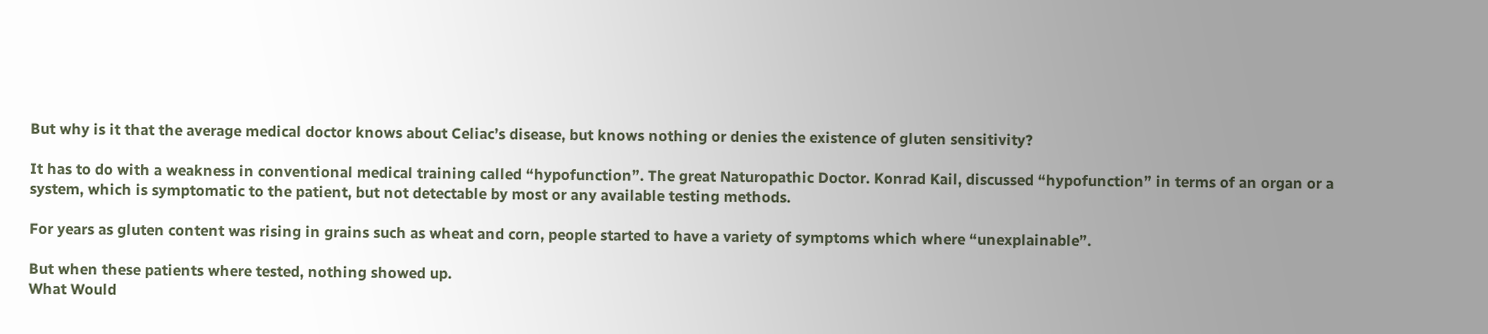But why is it that the average medical doctor knows about Celiac’s disease, but knows nothing or denies the existence of gluten sensitivity?

It has to do with a weakness in conventional medical training called “hypofunction”. The great Naturopathic Doctor. Konrad Kail, discussed “hypofunction” in terms of an organ or a system, which is symptomatic to the patient, but not detectable by most or any available testing methods.

For years as gluten content was rising in grains such as wheat and corn, people started to have a variety of symptoms which where “unexplainable”.

But when these patients where tested, nothing showed up.
What Would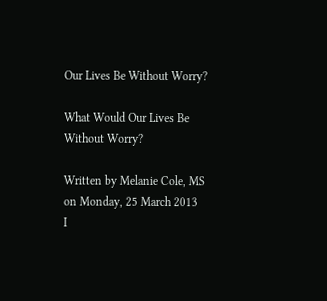Our Lives Be Without Worry?

What Would Our Lives Be Without Worry?

Written by Melanie Cole, MS
on Monday, 25 March 2013
I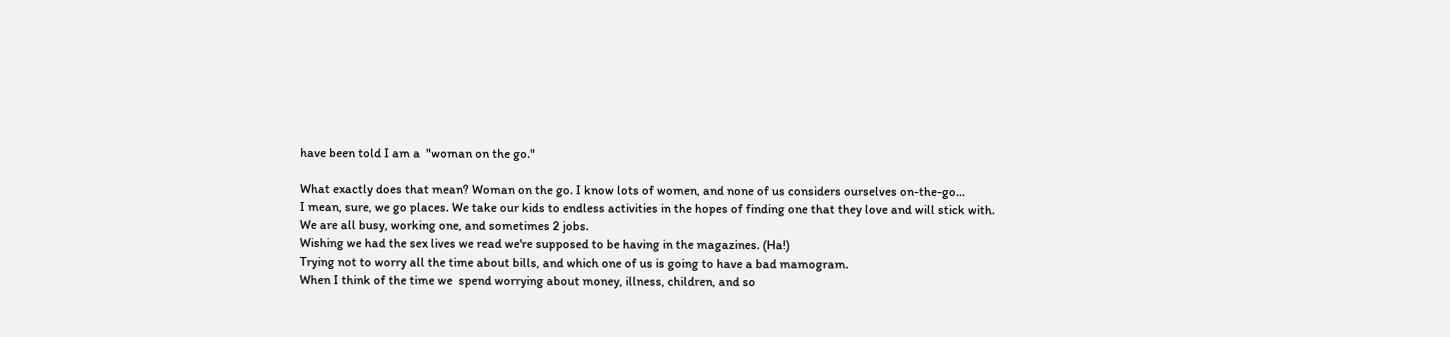have been told I am a  "woman on the go."

What exactly does that mean? Woman on the go. I know lots of women, and none of us considers ourselves on-the-go...
I mean, sure, we go places. We take our kids to endless activities in the hopes of finding one that they love and will stick with.
We are all busy, working one, and sometimes 2 jobs.
Wishing we had the sex lives we read we're supposed to be having in the magazines. (Ha!)
Trying not to worry all the time about bills, and which one of us is going to have a bad mamogram.
When I think of the time we  spend worrying about money, illness, children, and so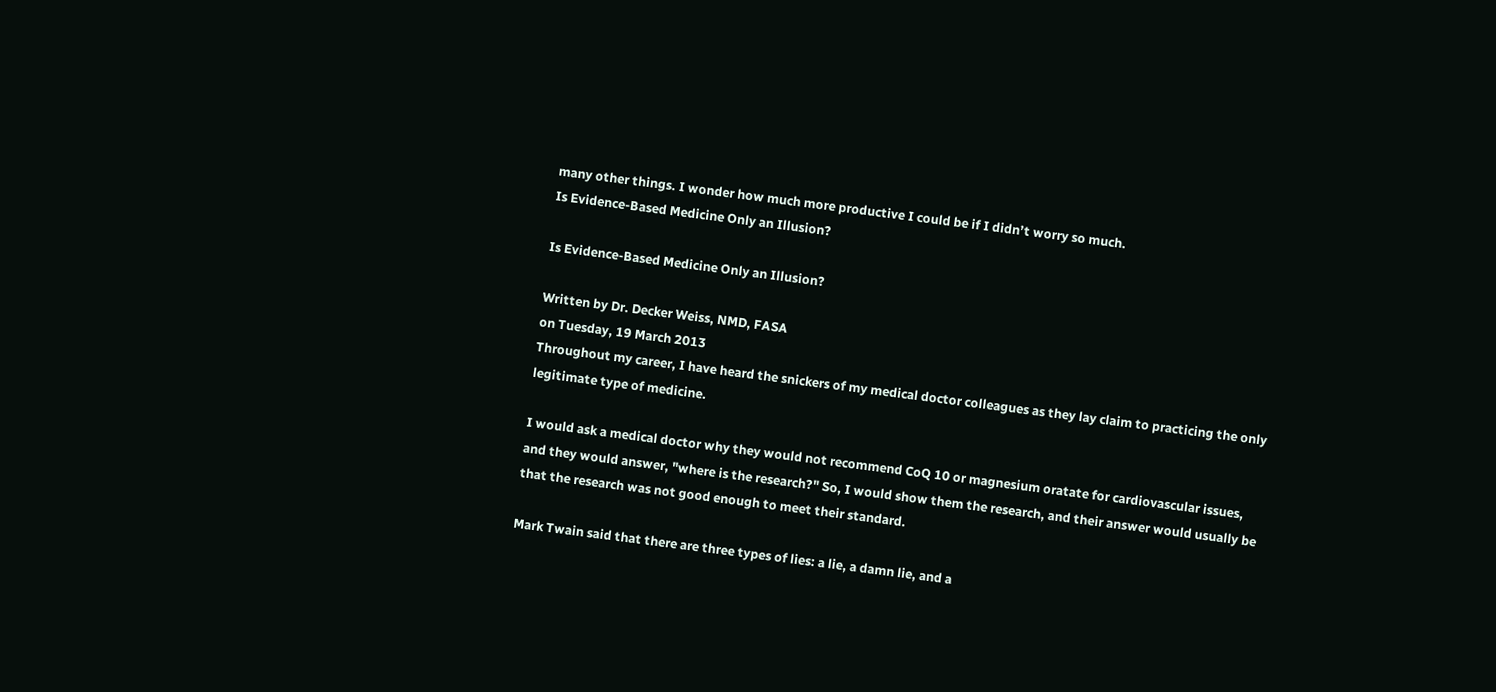many other things. I wonder how much more productive I could be if I didn’t worry so much.
Is Evidence-Based Medicine Only an Illusion?

Is Evidence-Based Medicine Only an Illusion?

Written by Dr. Decker Weiss, NMD, FASA
on Tuesday, 19 March 2013
Throughout my career, I have heard the snickers of my medical doctor colleagues as they lay claim to practicing the only legitimate type of medicine.

I would ask a medical doctor why they would not recommend CoQ 10 or magnesium oratate for cardiovascular issues, and they would answer, "where is the research?" So, I would show them the research, and their answer would usually be that the research was not good enough to meet their standard.

Mark Twain said that there are three types of lies: a lie, a damn lie, and a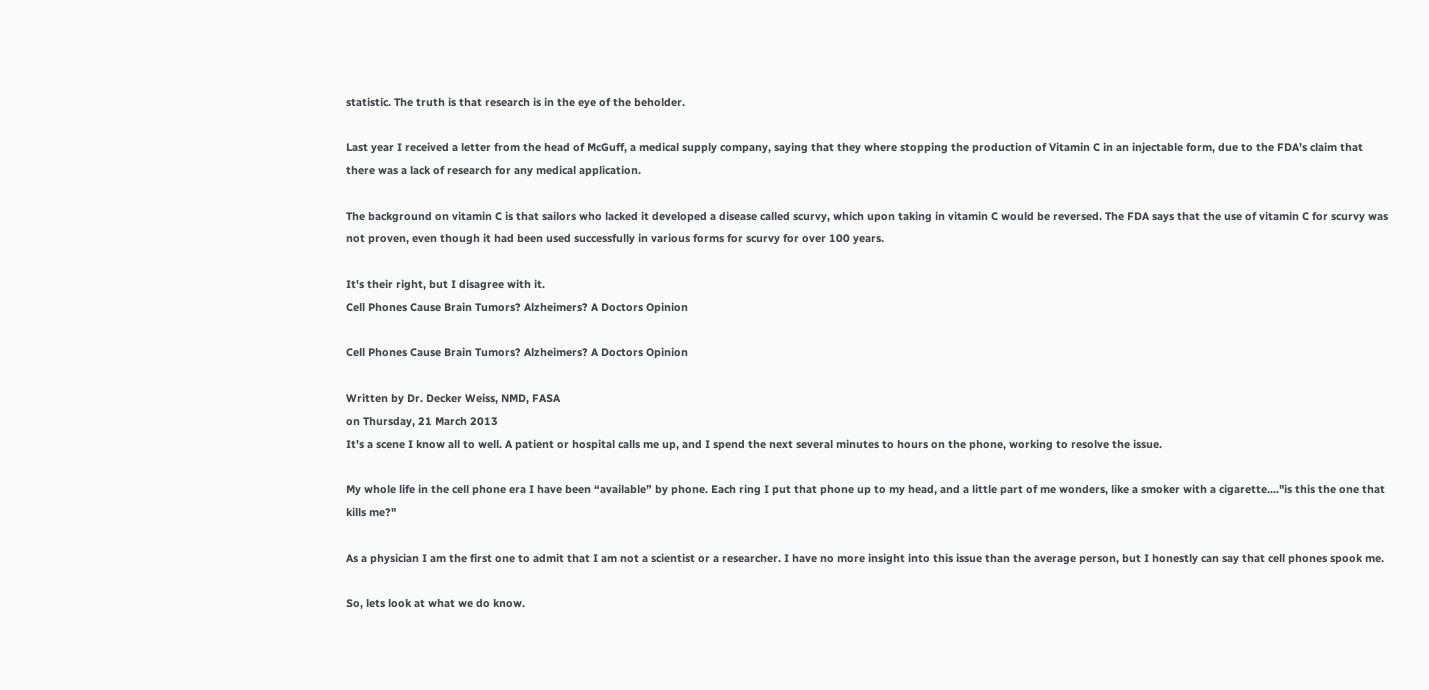statistic. The truth is that research is in the eye of the beholder.

Last year I received a letter from the head of McGuff, a medical supply company, saying that they where stopping the production of Vitamin C in an injectable form, due to the FDA’s claim that there was a lack of research for any medical application.

The background on vitamin C is that sailors who lacked it developed a disease called scurvy, which upon taking in vitamin C would be reversed. The FDA says that the use of vitamin C for scurvy was not proven, even though it had been used successfully in various forms for scurvy for over 100 years.

It's their right, but I disagree with it.
Cell Phones Cause Brain Tumors? Alzheimers? A Doctors Opinion

Cell Phones Cause Brain Tumors? Alzheimers? A Doctors Opinion

Written by Dr. Decker Weiss, NMD, FASA
on Thursday, 21 March 2013
It’s a scene I know all to well. A patient or hospital calls me up, and I spend the next several minutes to hours on the phone, working to resolve the issue.

My whole life in the cell phone era I have been “available” by phone. Each ring I put that phone up to my head, and a little part of me wonders, like a smoker with a cigarette...."is this the one that kills me?"

As a physician I am the first one to admit that I am not a scientist or a researcher. I have no more insight into this issue than the average person, but I honestly can say that cell phones spook me.

So, lets look at what we do know.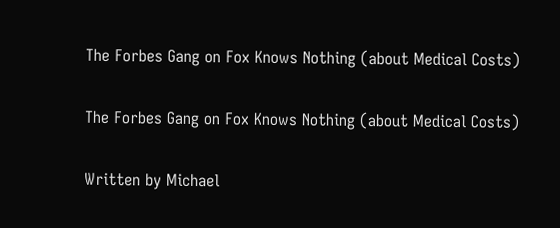The Forbes Gang on Fox Knows Nothing (about Medical Costs)

The Forbes Gang on Fox Knows Nothing (about Medical Costs)

Written by Michael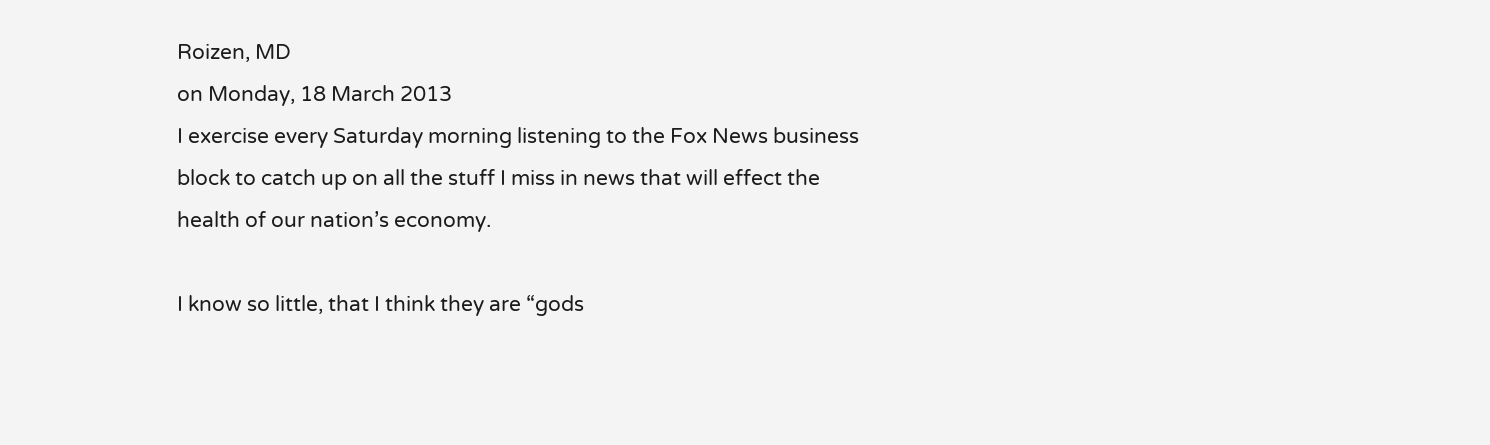Roizen, MD
on Monday, 18 March 2013
I exercise every Saturday morning listening to the Fox News business block to catch up on all the stuff I miss in news that will effect the health of our nation’s economy.

I know so little, that I think they are “gods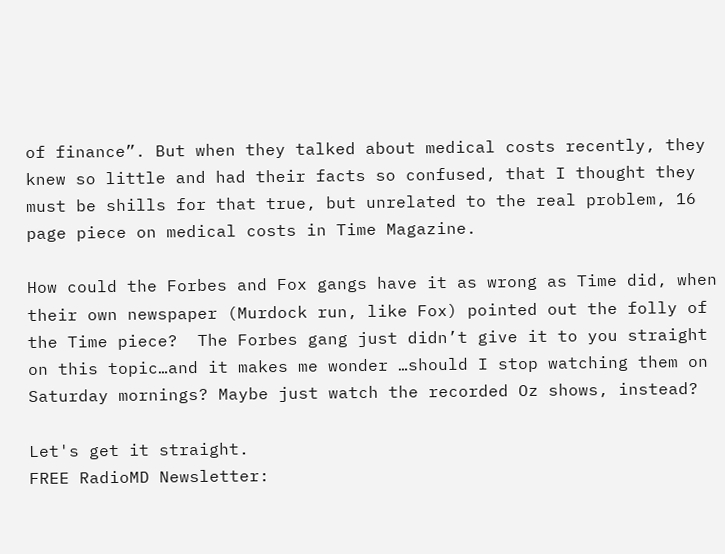of finance”. But when they talked about medical costs recently, they knew so little and had their facts so confused, that I thought they must be shills for that true, but unrelated to the real problem, 16 page piece on medical costs in Time Magazine.

How could the Forbes and Fox gangs have it as wrong as Time did, when their own newspaper (Murdock run, like Fox) pointed out the folly of the Time piece?  The Forbes gang just didn’t give it to you straight on this topic…and it makes me wonder …should I stop watching them on Saturday mornings? Maybe just watch the recorded Oz shows, instead?

Let's get it straight.
FREE RadioMD Newsletter: